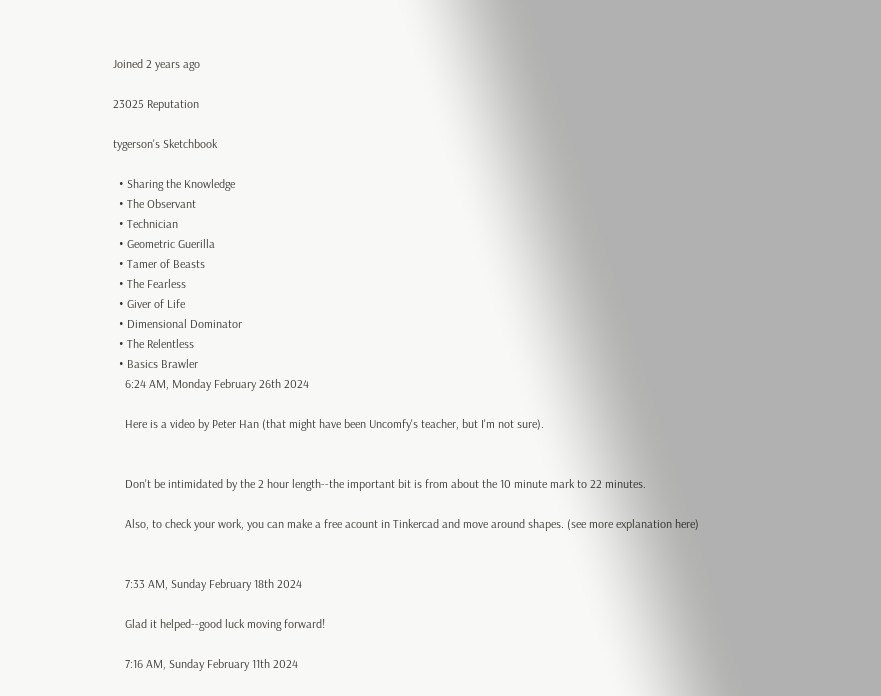Joined 2 years ago

23025 Reputation

tygerson's Sketchbook

  • Sharing the Knowledge
  • The Observant
  • Technician
  • Geometric Guerilla
  • Tamer of Beasts
  • The Fearless
  • Giver of Life
  • Dimensional Dominator
  • The Relentless
  • Basics Brawler
    6:24 AM, Monday February 26th 2024

    Here is a video by Peter Han (that might have been Uncomfy's teacher, but I'm not sure).


    Don't be intimidated by the 2 hour length--the important bit is from about the 10 minute mark to 22 minutes.

    Also, to check your work, you can make a free acount in Tinkercad and move around shapes. (see more explanation here)


    7:33 AM, Sunday February 18th 2024

    Glad it helped--good luck moving forward!

    7:16 AM, Sunday February 11th 2024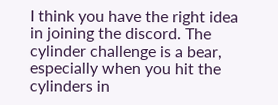I think you have the right idea in joining the discord. The cylinder challenge is a bear, especially when you hit the cylinders in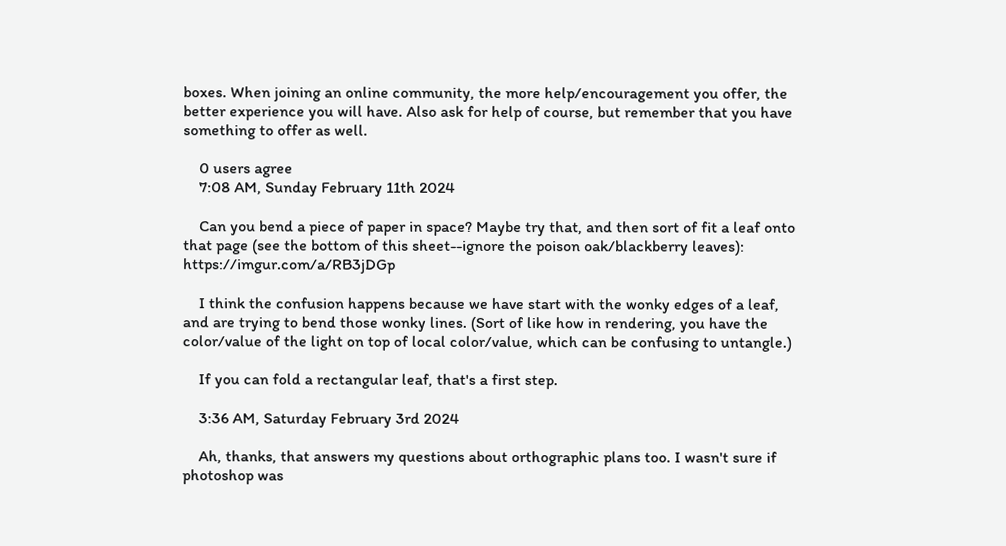boxes. When joining an online community, the more help/encouragement you offer, the better experience you will have. Also ask for help of course, but remember that you have something to offer as well.

    0 users agree
    7:08 AM, Sunday February 11th 2024

    Can you bend a piece of paper in space? Maybe try that, and then sort of fit a leaf onto that page (see the bottom of this sheet--ignore the poison oak/blackberry leaves): https://imgur.com/a/RB3jDGp

    I think the confusion happens because we have start with the wonky edges of a leaf, and are trying to bend those wonky lines. (Sort of like how in rendering, you have the color/value of the light on top of local color/value, which can be confusing to untangle.)

    If you can fold a rectangular leaf, that's a first step.

    3:36 AM, Saturday February 3rd 2024

    Ah, thanks, that answers my questions about orthographic plans too. I wasn't sure if photoshop was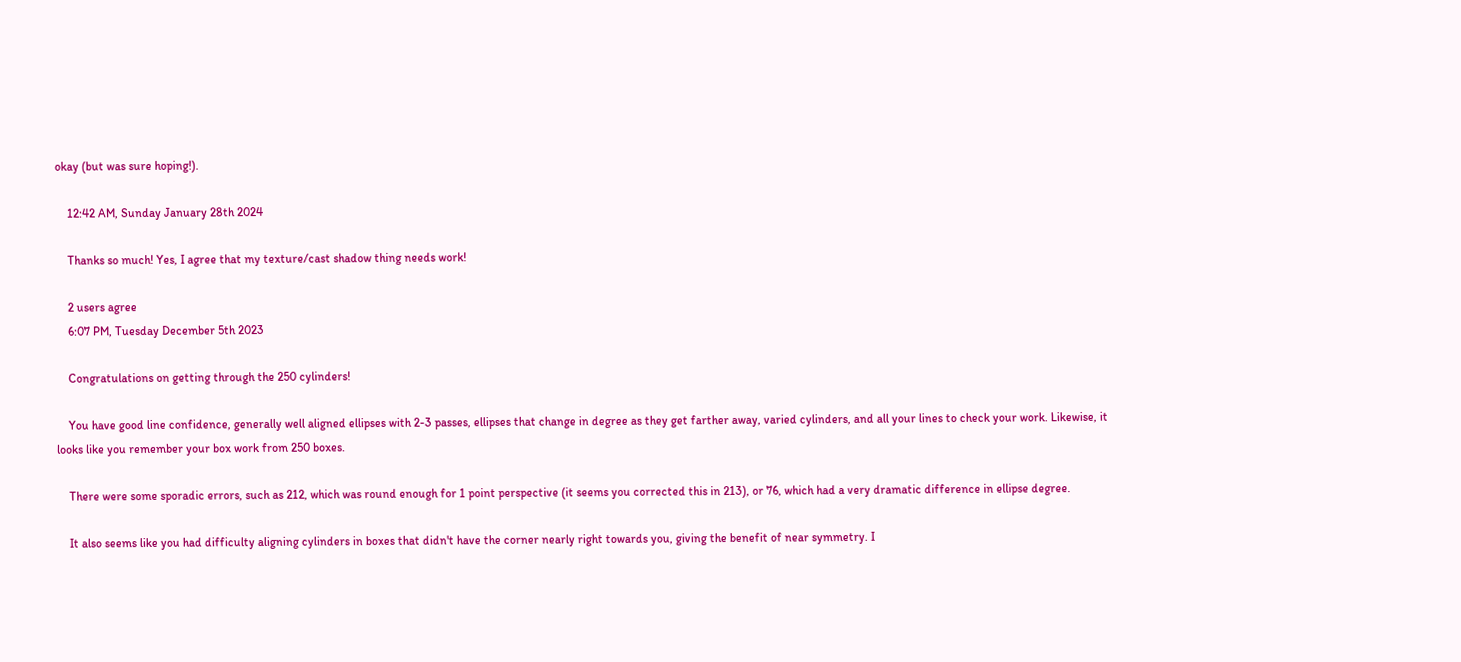okay (but was sure hoping!).

    12:42 AM, Sunday January 28th 2024

    Thanks so much! Yes, I agree that my texture/cast shadow thing needs work!

    2 users agree
    6:07 PM, Tuesday December 5th 2023

    Congratulations on getting through the 250 cylinders!

    You have good line confidence, generally well aligned ellipses with 2-3 passes, ellipses that change in degree as they get farther away, varied cylinders, and all your lines to check your work. Likewise, it looks like you remember your box work from 250 boxes.

    There were some sporadic errors, such as 212, which was round enough for 1 point perspective (it seems you corrected this in 213), or 76, which had a very dramatic difference in ellipse degree.

    It also seems like you had difficulty aligning cylinders in boxes that didn't have the corner nearly right towards you, giving the benefit of near symmetry. I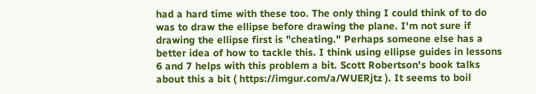had a hard time with these too. The only thing I could think of to do was to draw the ellipse before drawing the plane. I'm not sure if drawing the ellipse first is "cheating." Perhaps someone else has a better idea of how to tackle this. I think using ellipse guides in lessons 6 and 7 helps with this problem a bit. Scott Robertson's book talks about this a bit ( https://imgur.com/a/WUERjtz ). It seems to boil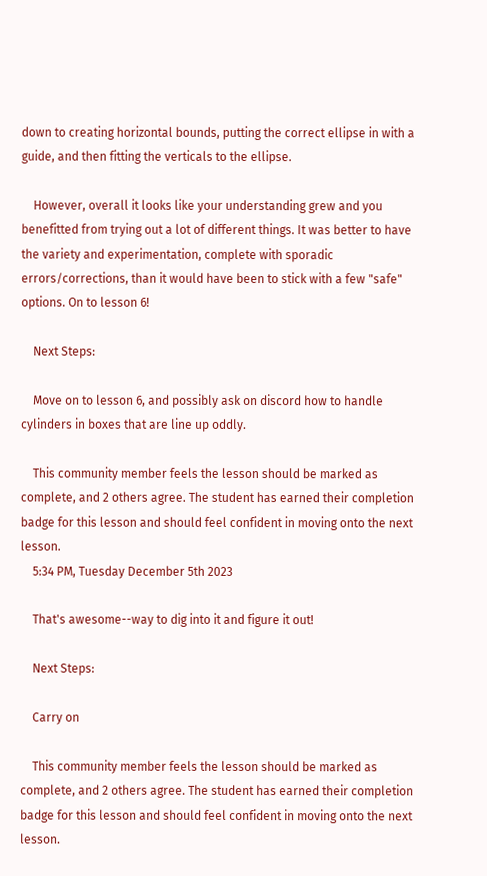down to creating horizontal bounds, putting the correct ellipse in with a guide, and then fitting the verticals to the ellipse.

    However, overall it looks like your understanding grew and you benefitted from trying out a lot of different things. It was better to have the variety and experimentation, complete with sporadic errors/corrections, than it would have been to stick with a few "safe" options. On to lesson 6!

    Next Steps:

    Move on to lesson 6, and possibly ask on discord how to handle cylinders in boxes that are line up oddly.

    This community member feels the lesson should be marked as complete, and 2 others agree. The student has earned their completion badge for this lesson and should feel confident in moving onto the next lesson.
    5:34 PM, Tuesday December 5th 2023

    That's awesome--way to dig into it and figure it out!

    Next Steps:

    Carry on

    This community member feels the lesson should be marked as complete, and 2 others agree. The student has earned their completion badge for this lesson and should feel confident in moving onto the next lesson.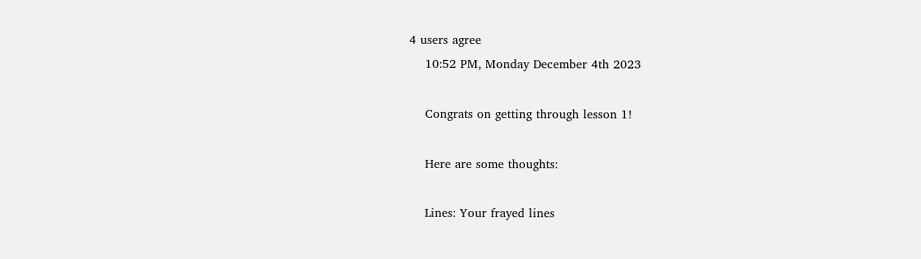4 users agree
    10:52 PM, Monday December 4th 2023

    Congrats on getting through lesson 1!

    Here are some thoughts:

    Lines: Your frayed lines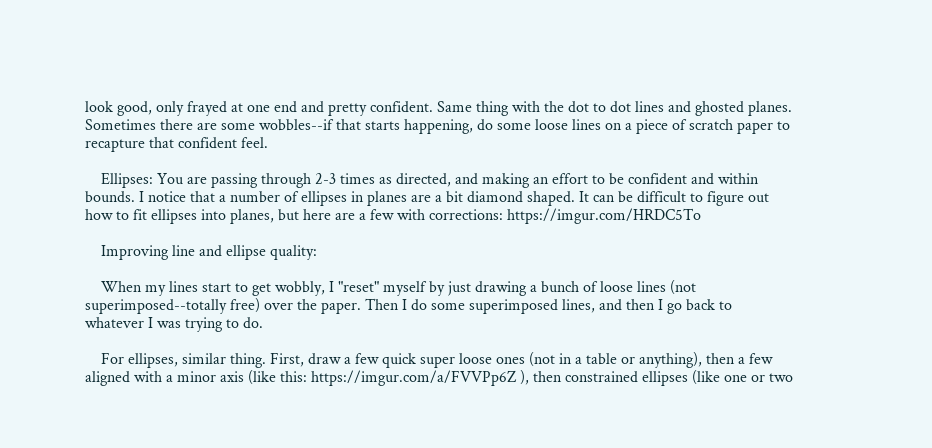look good, only frayed at one end and pretty confident. Same thing with the dot to dot lines and ghosted planes. Sometimes there are some wobbles--if that starts happening, do some loose lines on a piece of scratch paper to recapture that confident feel.

    Ellipses: You are passing through 2-3 times as directed, and making an effort to be confident and within bounds. I notice that a number of ellipses in planes are a bit diamond shaped. It can be difficult to figure out how to fit ellipses into planes, but here are a few with corrections: https://imgur.com/HRDC5To

    Improving line and ellipse quality:

    When my lines start to get wobbly, I "reset" myself by just drawing a bunch of loose lines (not superimposed--totally free) over the paper. Then I do some superimposed lines, and then I go back to whatever I was trying to do.

    For ellipses, similar thing. First, draw a few quick super loose ones (not in a table or anything), then a few aligned with a minor axis (like this: https://imgur.com/a/FVVPp6Z ), then constrained ellipses (like one or two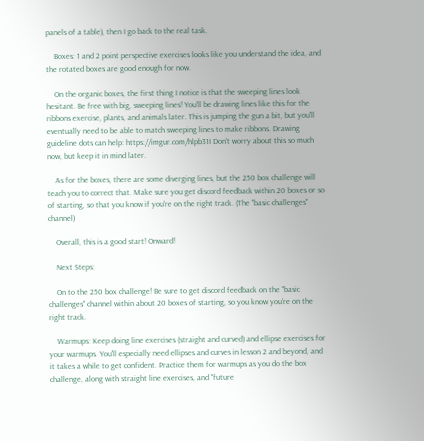panels of a table), then I go back to the real task.

    Boxes: 1 and 2 point perspective exercises looks like you understand the idea, and the rotated boxes are good enough for now.

    On the organic boxes, the first thing I notice is that the sweeping lines look hesitant. Be free with big, sweeping lines! You'll be drawing lines like this for the ribbons exercise, plants, and animals later. This is jumping the gun a bit, but you'll eventually need to be able to match sweeping lines to make ribbons. Drawing guideline dots can help: https://imgur.com/hlpb31I Don't worry about this so much now, but keep it in mind later.

    As for the boxes, there are some diverging lines, but the 250 box challenge will teach you to correct that. Make sure you get discord feedback within 20 boxes or so of starting, so that you know if you're on the right track. (The "basic challenges" channel)

    Overall, this is a good start! Onward!

    Next Steps:

    On to the 250 box challenge! Be sure to get discord feedback on the "basic challenges" channel within about 20 boxes of starting, so you know you're on the right track.

    Warmups: Keep doing line exercises (straight and curved) and ellipse exercises for your warmups. You'll especially need ellipses and curves in lesson 2 and beyond, and it takes a while to get confident. Practice them for warmups as you do the box challenge, along with straight line exercises, and "future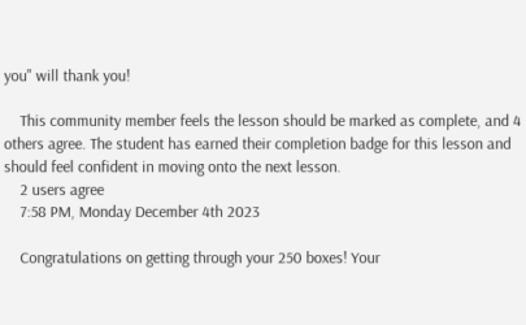you" will thank you!

    This community member feels the lesson should be marked as complete, and 4 others agree. The student has earned their completion badge for this lesson and should feel confident in moving onto the next lesson.
    2 users agree
    7:58 PM, Monday December 4th 2023

    Congratulations on getting through your 250 boxes! Your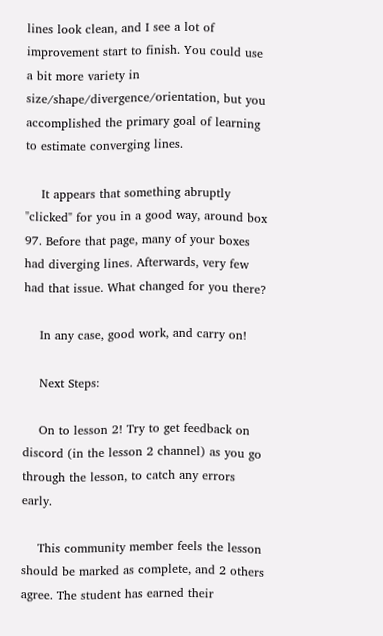lines look clean, and I see a lot of improvement start to finish. You could use a bit more variety in size/shape/divergence/orientation, but you accomplished the primary goal of learning to estimate converging lines.

    It appears that something abruptly "clicked" for you in a good way, around box 97. Before that page, many of your boxes had diverging lines. Afterwards, very few had that issue. What changed for you there?

    In any case, good work, and carry on!

    Next Steps:

    On to lesson 2! Try to get feedback on discord (in the lesson 2 channel) as you go through the lesson, to catch any errors early.

    This community member feels the lesson should be marked as complete, and 2 others agree. The student has earned their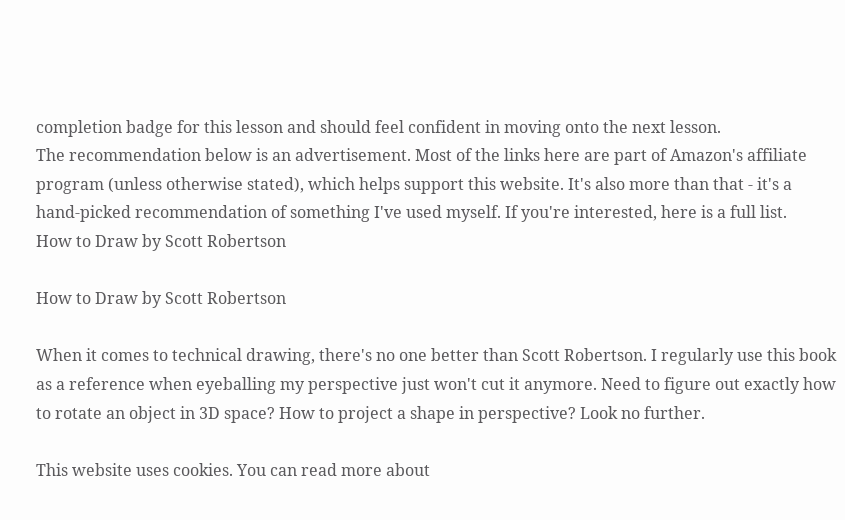completion badge for this lesson and should feel confident in moving onto the next lesson.
The recommendation below is an advertisement. Most of the links here are part of Amazon's affiliate program (unless otherwise stated), which helps support this website. It's also more than that - it's a hand-picked recommendation of something I've used myself. If you're interested, here is a full list.
How to Draw by Scott Robertson

How to Draw by Scott Robertson

When it comes to technical drawing, there's no one better than Scott Robertson. I regularly use this book as a reference when eyeballing my perspective just won't cut it anymore. Need to figure out exactly how to rotate an object in 3D space? How to project a shape in perspective? Look no further.

This website uses cookies. You can read more about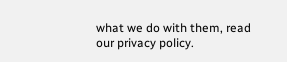what we do with them, read our privacy policy.